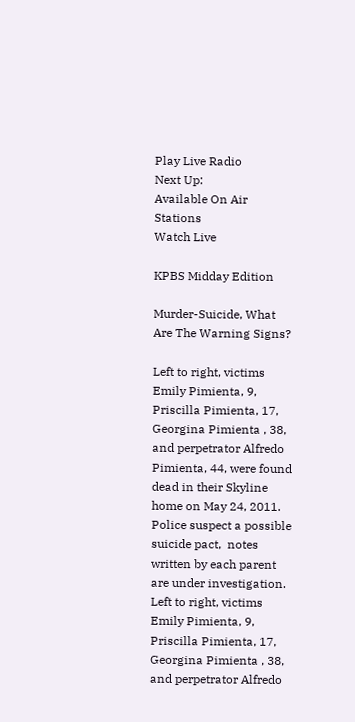Play Live Radio
Next Up:
Available On Air Stations
Watch Live

KPBS Midday Edition

Murder-Suicide, What Are The Warning Signs?

Left to right, victims Emily Pimienta, 9, Priscilla Pimienta, 17, Georgina Pimienta , 38, and perpetrator Alfredo Pimienta, 44, were found dead in their Skyline home on May 24, 2011.  Police suspect a possible suicide pact,  notes written by each parent are under investigation.
Left to right, victims Emily Pimienta, 9, Priscilla Pimienta, 17, Georgina Pimienta , 38, and perpetrator Alfredo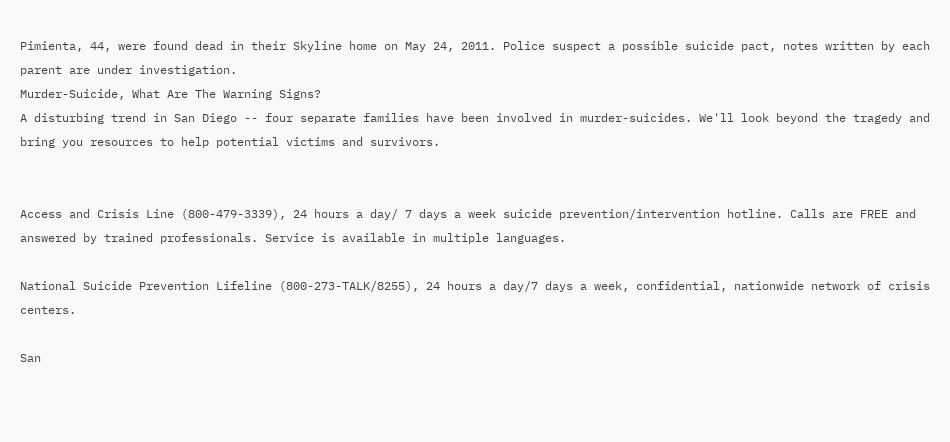Pimienta, 44, were found dead in their Skyline home on May 24, 2011. Police suspect a possible suicide pact, notes written by each parent are under investigation.
Murder-Suicide, What Are The Warning Signs?
A disturbing trend in San Diego -- four separate families have been involved in murder-suicides. We'll look beyond the tragedy and bring you resources to help potential victims and survivors.


Access and Crisis Line (800-479-3339), 24 hours a day/ 7 days a week suicide prevention/intervention hotline. Calls are FREE and answered by trained professionals. Service is available in multiple languages.

National Suicide Prevention Lifeline (800-273-TALK/8255), 24 hours a day/7 days a week, confidential, nationwide network of crisis centers.

San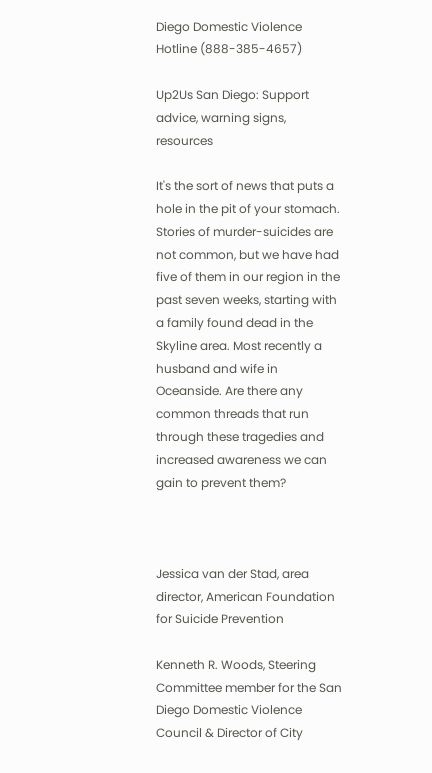Diego Domestic Violence Hotline (888-385-4657)

Up2Us San Diego: Support advice, warning signs, resources

It's the sort of news that puts a hole in the pit of your stomach. Stories of murder-suicides are not common, but we have had five of them in our region in the past seven weeks, starting with a family found dead in the Skyline area. Most recently a husband and wife in Oceanside. Are there any common threads that run through these tragedies and increased awareness we can gain to prevent them?



Jessica van der Stad, area director, American Foundation for Suicide Prevention

Kenneth R. Woods, Steering Committee member for the San Diego Domestic Violence Council & Director of City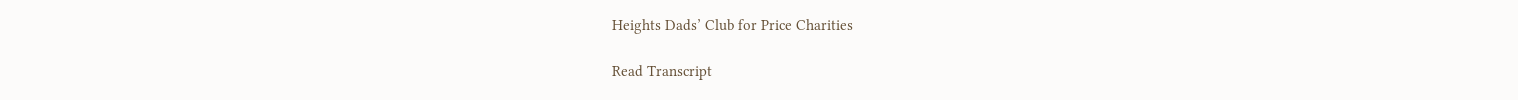Heights Dads’ Club for Price Charities

Read Transcript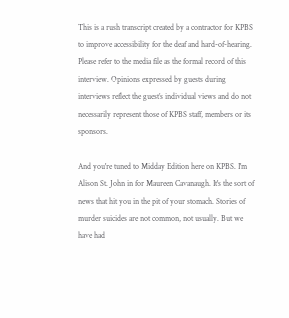This is a rush transcript created by a contractor for KPBS to improve accessibility for the deaf and hard-of-hearing. Please refer to the media file as the formal record of this interview. Opinions expressed by guests during interviews reflect the guest’s individual views and do not necessarily represent those of KPBS staff, members or its sponsors.

And you're tuned to Midday Edition here on KPBS. I'm Alison St. John in for Maureen Cavanaugh. It's the sort of news that hit you in the pit of your stomach. Stories of murder suicides are not common, not usually. But we have had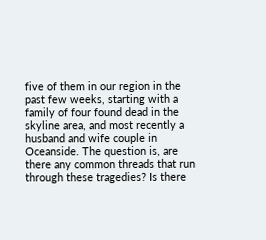five of them in our region in the past few weeks, starting with a family of four found dead in the skyline area, and most recently a husband and wife couple in Oceanside. The question is, are there any common threads that run through these tragedies? Is there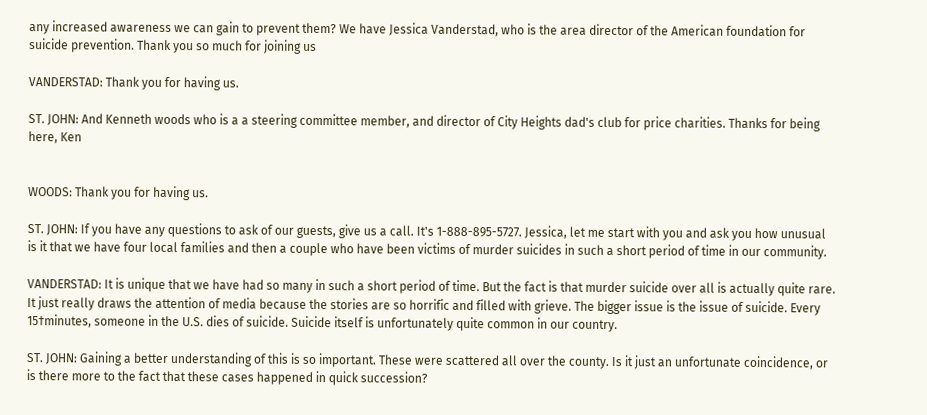any increased awareness we can gain to prevent them? We have Jessica Vanderstad, who is the area director of the American foundation for suicide prevention. Thank you so much for joining us

VANDERSTAD: Thank you for having us.

ST. JOHN: And Kenneth woods who is a a steering committee member, and director of City Heights dad's club for price charities. Thanks for being here, Ken


WOODS: Thank you for having us.

ST. JOHN: If you have any questions to ask of our guests, give us a call. It's 1-888-895-5727. Jessica, let me start with you and ask you how unusual is it that we have four local families and then a couple who have been victims of murder suicides in such a short period of time in our community.

VANDERSTAD: It is unique that we have had so many in such a short period of time. But the fact is that murder suicide over all is actually quite rare. It just really draws the attention of media because the stories are so horrific and filled with grieve. The bigger issue is the issue of suicide. Every 15†minutes, someone in the U.S. dies of suicide. Suicide itself is unfortunately quite common in our country.

ST. JOHN: Gaining a better understanding of this is so important. These were scattered all over the county. Is it just an unfortunate coincidence, or is there more to the fact that these cases happened in quick succession?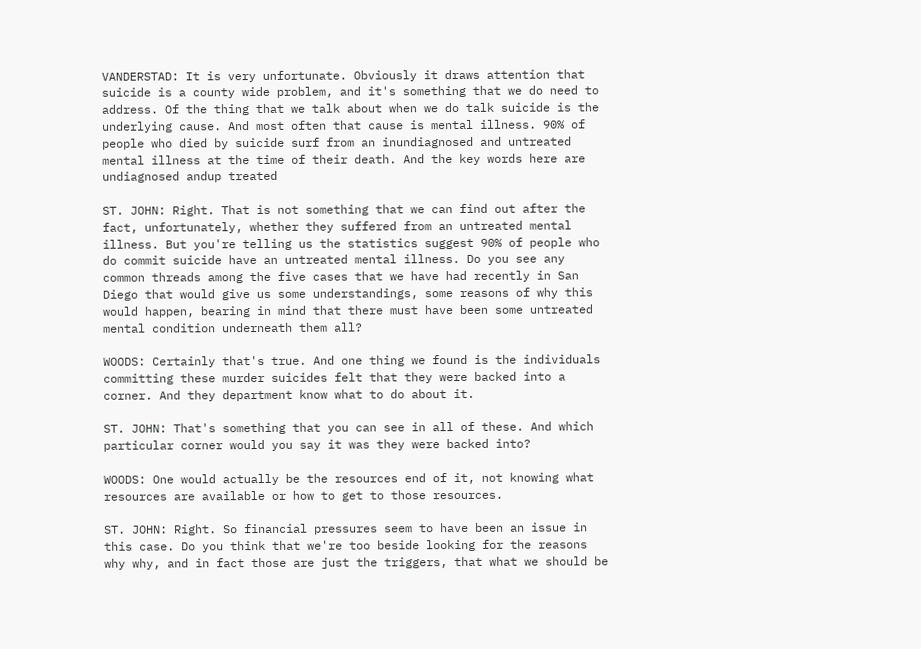VANDERSTAD: It is very unfortunate. Obviously it draws attention that suicide is a county wide problem, and it's something that we do need to address. Of the thing that we talk about when we do talk suicide is the underlying cause. And most often that cause is mental illness. 90% of people who died by suicide surf from an inundiagnosed and untreated mental illness at the time of their death. And the key words here are undiagnosed andup treated

ST. JOHN: Right. That is not something that we can find out after the fact, unfortunately, whether they suffered from an untreated mental illness. But you're telling us the statistics suggest 90% of people who do commit suicide have an untreated mental illness. Do you see any common threads among the five cases that we have had recently in San Diego that would give us some understandings, some reasons of why this would happen, bearing in mind that there must have been some untreated mental condition underneath them all?

WOODS: Certainly that's true. And one thing we found is the individuals committing these murder suicides felt that they were backed into a corner. And they department know what to do about it.

ST. JOHN: That's something that you can see in all of these. And which particular corner would you say it was they were backed into?

WOODS: One would actually be the resources end of it, not knowing what resources are available or how to get to those resources.

ST. JOHN: Right. So financial pressures seem to have been an issue in this case. Do you think that we're too beside looking for the reasons why why, and in fact those are just the triggers, that what we should be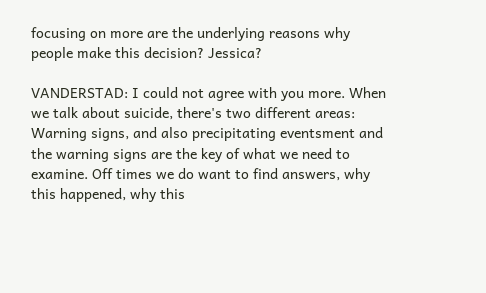focusing on more are the underlying reasons why people make this decision? Jessica?

VANDERSTAD: I could not agree with you more. When we talk about suicide, there's two different areas: Warning signs, and also precipitating eventsment and the warning signs are the key of what we need to examine. Off times we do want to find answers, why this happened, why this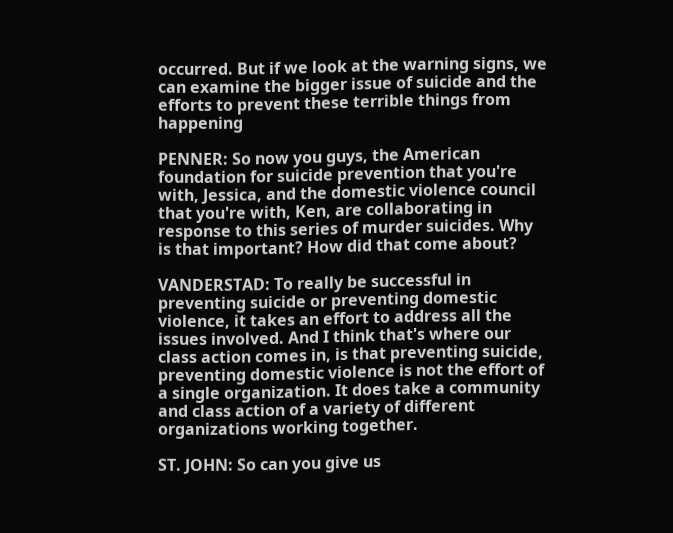occurred. But if we look at the warning signs, we can examine the bigger issue of suicide and the efforts to prevent these terrible things from happening

PENNER: So now you guys, the American foundation for suicide prevention that you're with, Jessica, and the domestic violence council that you're with, Ken, are collaborating in response to this series of murder suicides. Why is that important? How did that come about?

VANDERSTAD: To really be successful in preventing suicide or preventing domestic violence, it takes an effort to address all the issues involved. And I think that's where our class action comes in, is that preventing suicide, preventing domestic violence is not the effort of a single organization. It does take a community and class action of a variety of different organizations working together.

ST. JOHN: So can you give us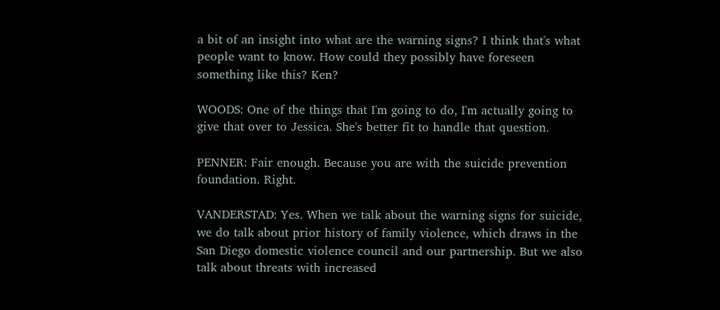a bit of an insight into what are the warning signs? I think that's what people want to know. How could they possibly have foreseen something like this? Ken?

WOODS: One of the things that I'm going to do, I'm actually going to give that over to Jessica. She's better fit to handle that question.

PENNER: Fair enough. Because you are with the suicide prevention foundation. Right.

VANDERSTAD: Yes. When we talk about the warning signs for suicide, we do talk about prior history of family violence, which draws in the San Diego domestic violence council and our partnership. But we also talk about threats with increased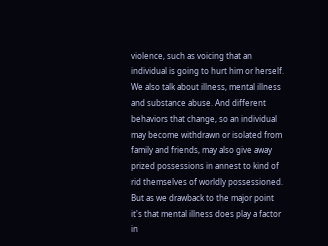violence, such as voicing that an individual is going to hurt him or herself. We also talk about illness, mental illness and substance abuse. And different behaviors that change, so an individual may become withdrawn or isolated from family and friends, may also give away prized possessions in annest to kind of rid themselves of worldly possessioned. But as we drawback to the major point it's that mental illness does play a factor in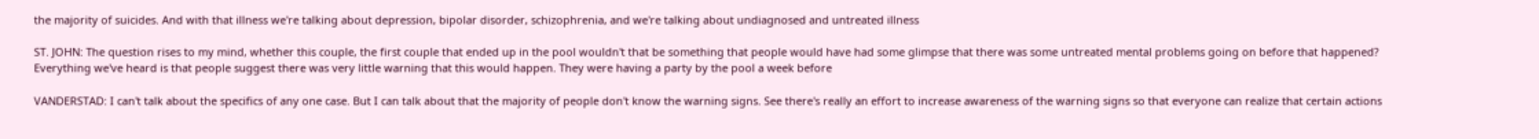the majority of suicides. And with that illness we're talking about depression, bipolar disorder, schizophrenia, and we're talking about undiagnosed and untreated illness

ST. JOHN: The question rises to my mind, whether this couple, the first couple that ended up in the pool wouldn't that be something that people would have had some glimpse that there was some untreated mental problems going on before that happened? Everything we've heard is that people suggest there was very little warning that this would happen. They were having a party by the pool a week before

VANDERSTAD: I can't talk about the specifics of any one case. But I can talk about that the majority of people don't know the warning signs. See there's really an effort to increase awareness of the warning signs so that everyone can realize that certain actions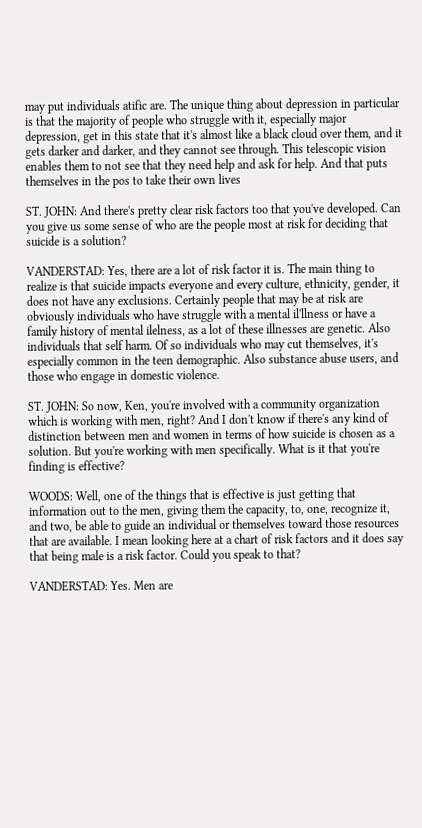may put individuals atific are. The unique thing about depression in particular is that the majority of people who struggle with it, especially major depression, get in this state that it's almost like a black cloud over them, and it gets darker and darker, and they cannot see through. This telescopic vision enables them to not see that they need help and ask for help. And that puts themselves in the pos to take their own lives

ST. JOHN: And there's pretty clear risk factors too that you've developed. Can you give us some sense of who are the people most at risk for deciding that suicide is a solution?

VANDERSTAD: Yes, there are a lot of risk factor it is. The main thing to realize is that suicide impacts everyone and every culture, ethnicity, gender, it does not have any exclusions. Certainly people that may be at risk are obviously individuals who have struggle with a mental il'llness or have a family history of mental ilelness, as a lot of these illnesses are genetic. Also individuals that self harm. Of so individuals who may cut themselves, it's especially common in the teen demographic. Also substance abuse users, and those who engage in domestic violence.

ST. JOHN: So now, Ken, you're involved with a community organization which is working with men, right? And I don't know if there's any kind of distinction between men and women in terms of how suicide is chosen as a solution. But you're working with men specifically. What is it that you're finding is effective?

WOODS: Well, one of the things that is effective is just getting that information out to the men, giving them the capacity, to, one, recognize it, and two, be able to guide an individual or themselves toward those resources that are available. I mean looking here at a chart of risk factors and it does say that being male is a risk factor. Could you speak to that?

VANDERSTAD: Yes. Men are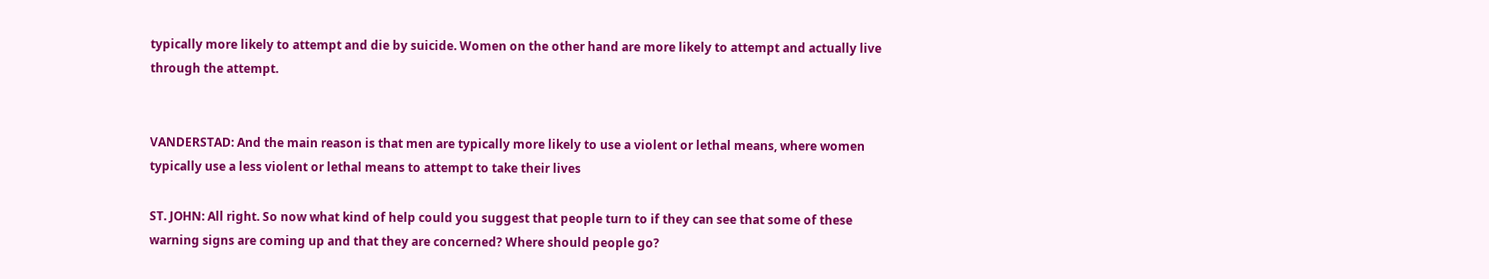typically more likely to attempt and die by suicide. Women on the other hand are more likely to attempt and actually live through the attempt.


VANDERSTAD: And the main reason is that men are typically more likely to use a violent or lethal means, where women typically use a less violent or lethal means to attempt to take their lives

ST. JOHN: All right. So now what kind of help could you suggest that people turn to if they can see that some of these warning signs are coming up and that they are concerned? Where should people go?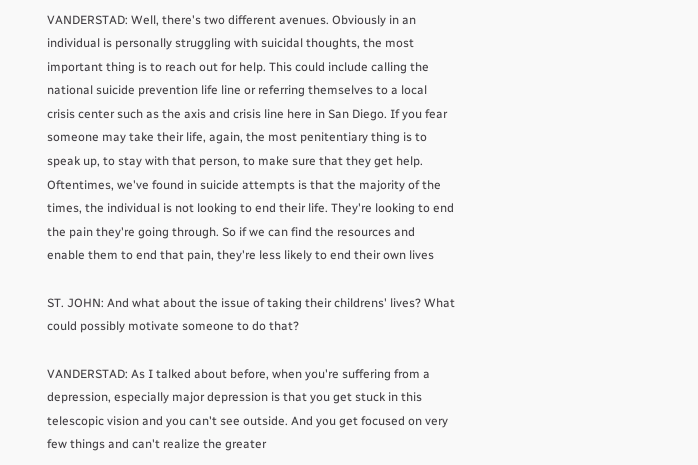VANDERSTAD: Well, there's two different avenues. Obviously in an individual is personally struggling with suicidal thoughts, the most important thing is to reach out for help. This could include calling the national suicide prevention life line or referring themselves to a local crisis center such as the axis and crisis line here in San Diego. If you fear someone may take their life, again, the most penitentiary thing is to speak up, to stay with that person, to make sure that they get help. Oftentimes, we've found in suicide attempts is that the majority of the times, the individual is not looking to end their life. They're looking to end the pain they're going through. So if we can find the resources and enable them to end that pain, they're less likely to end their own lives

ST. JOHN: And what about the issue of taking their childrens' lives? What could possibly motivate someone to do that?

VANDERSTAD: As I talked about before, when you're suffering from a depression, especially major depression is that you get stuck in this telescopic vision and you can't see outside. And you get focused on very few things and can't realize the greater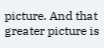picture. And that greater picture is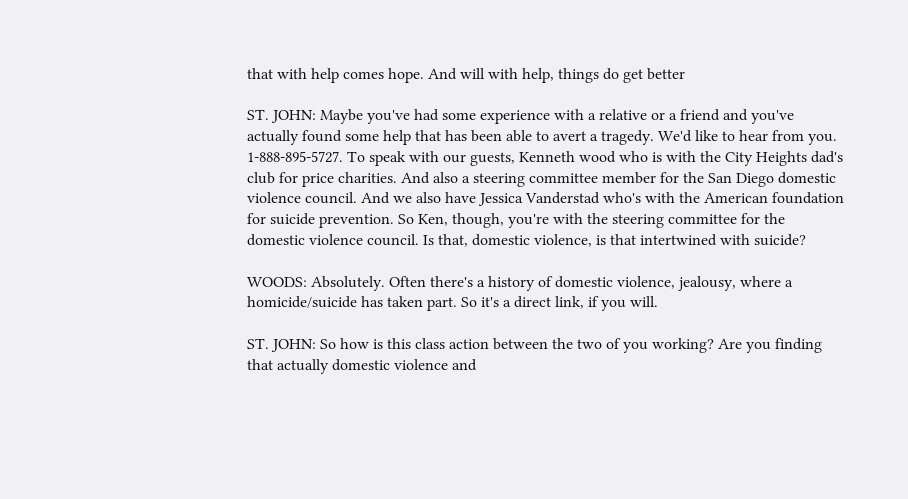that with help comes hope. And will with help, things do get better

ST. JOHN: Maybe you've had some experience with a relative or a friend and you've actually found some help that has been able to avert a tragedy. We'd like to hear from you. 1-888-895-5727. To speak with our guests, Kenneth wood who is with the City Heights dad's club for price charities. And also a steering committee member for the San Diego domestic violence council. And we also have Jessica Vanderstad who's with the American foundation for suicide prevention. So Ken, though, you're with the steering committee for the domestic violence council. Is that, domestic violence, is that intertwined with suicide?

WOODS: Absolutely. Often there's a history of domestic violence, jealousy, where a homicide/suicide has taken part. So it's a direct link, if you will.

ST. JOHN: So how is this class action between the two of you working? Are you finding that actually domestic violence and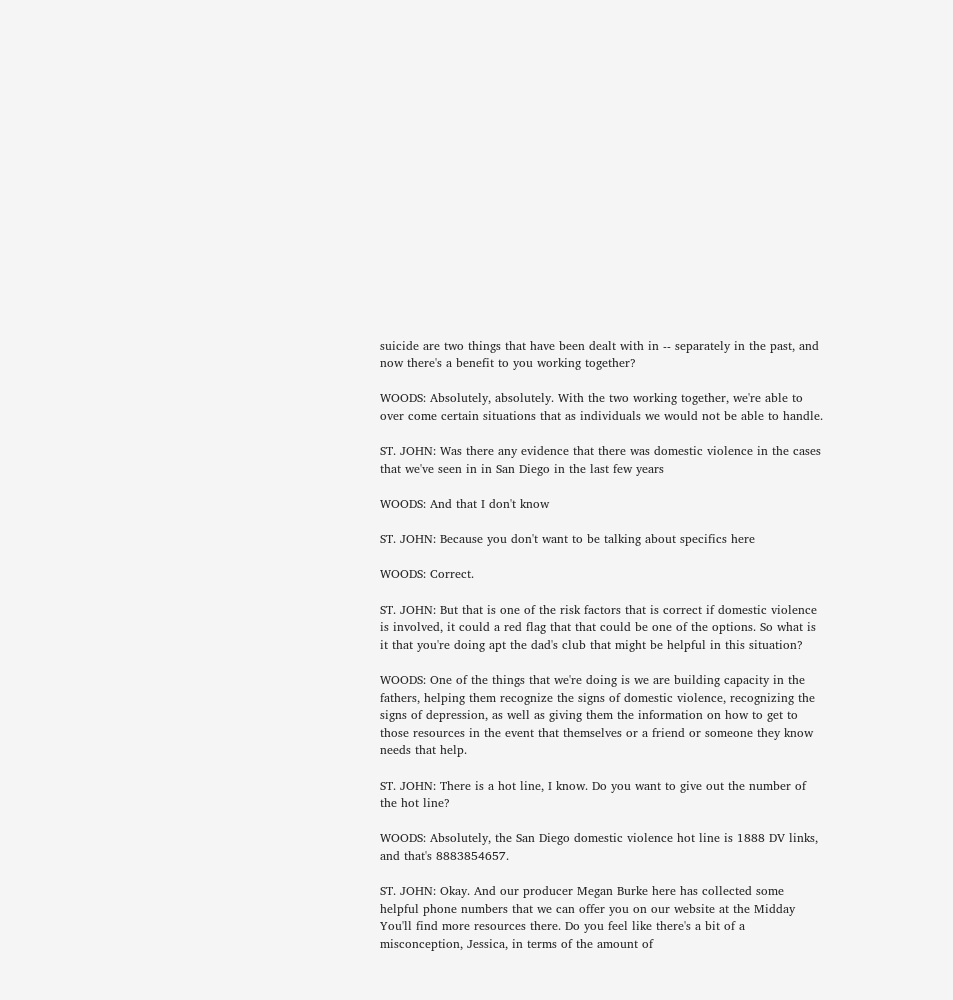suicide are two things that have been dealt with in -- separately in the past, and now there's a benefit to you working together?

WOODS: Absolutely, absolutely. With the two working together, we're able to over come certain situations that as individuals we would not be able to handle.

ST. JOHN: Was there any evidence that there was domestic violence in the cases that we've seen in in San Diego in the last few years

WOODS: And that I don't know

ST. JOHN: Because you don't want to be talking about specifics here

WOODS: Correct.

ST. JOHN: But that is one of the risk factors that is correct if domestic violence is involved, it could a red flag that that could be one of the options. So what is it that you're doing apt the dad's club that might be helpful in this situation?

WOODS: One of the things that we're doing is we are building capacity in the fathers, helping them recognize the signs of domestic violence, recognizing the signs of depression, as well as giving them the information on how to get to those resources in the event that themselves or a friend or someone they know needs that help.

ST. JOHN: There is a hot line, I know. Do you want to give out the number of the hot line?

WOODS: Absolutely, the San Diego domestic violence hot line is 1888 DV links, and that's 8883854657.

ST. JOHN: Okay. And our producer Megan Burke here has collected some helpful phone numbers that we can offer you on our website at the Midday You'll find more resources there. Do you feel like there's a bit of a misconception, Jessica, in terms of the amount of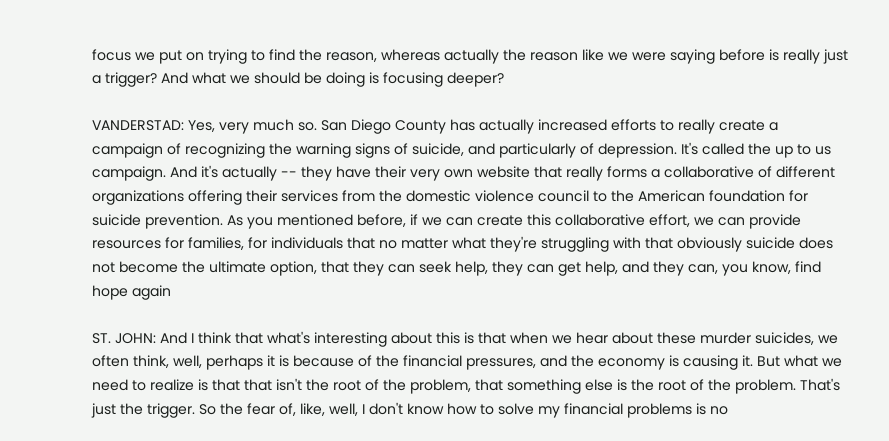focus we put on trying to find the reason, whereas actually the reason like we were saying before is really just a trigger? And what we should be doing is focusing deeper?

VANDERSTAD: Yes, very much so. San Diego County has actually increased efforts to really create a campaign of recognizing the warning signs of suicide, and particularly of depression. It's called the up to us campaign. And it's actually -- they have their very own website that really forms a collaborative of different organizations offering their services from the domestic violence council to the American foundation for suicide prevention. As you mentioned before, if we can create this collaborative effort, we can provide resources for families, for individuals that no matter what they're struggling with that obviously suicide does not become the ultimate option, that they can seek help, they can get help, and they can, you know, find hope again

ST. JOHN: And I think that what's interesting about this is that when we hear about these murder suicides, we often think, well, perhaps it is because of the financial pressures, and the economy is causing it. But what we need to realize is that that isn't the root of the problem, that something else is the root of the problem. That's just the trigger. So the fear of, like, well, I don't know how to solve my financial problems is no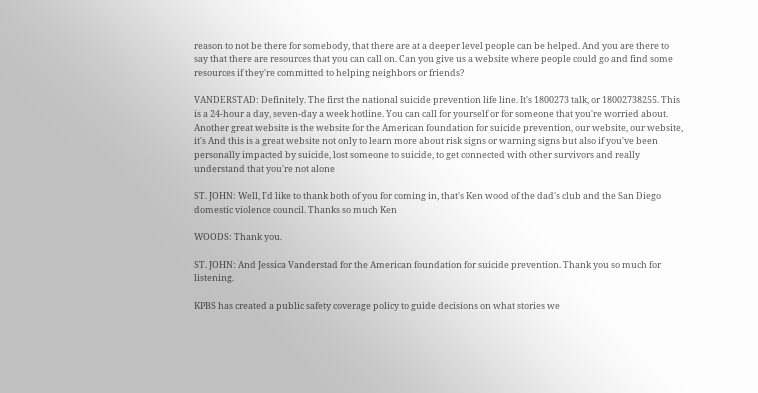reason to not be there for somebody, that there are at a deeper level people can be helped. And you are there to say that there are resources that you can call on. Can you give us a website where people could go and find some resources if they're committed to helping neighbors or friends?

VANDERSTAD: Definitely. The first the national suicide prevention life line. It's 1800273 talk, or 18002738255. This is a 24-hour a day, seven-day a week hotline. You can call for yourself or for someone that you're worried about. Another great website is the website for the American foundation for suicide prevention, our website, our website, it's And this is a great website not only to learn more about risk signs or warning signs but also if you've been personally impacted by suicide, lost someone to suicide, to get connected with other survivors and really understand that you're not alone

ST. JOHN: Well, I'd like to thank both of you for coming in, that's Ken wood of the dad's club and the San Diego domestic violence council. Thanks so much Ken

WOODS: Thank you.

ST. JOHN: And Jessica Vanderstad for the American foundation for suicide prevention. Thank you so much for listening.

KPBS has created a public safety coverage policy to guide decisions on what stories we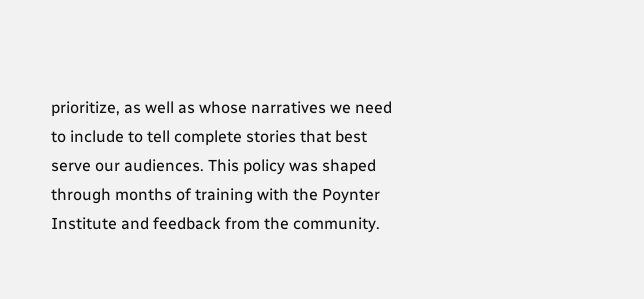prioritize, as well as whose narratives we need to include to tell complete stories that best serve our audiences. This policy was shaped through months of training with the Poynter Institute and feedback from the community.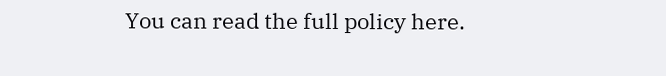You can read the full policy here.